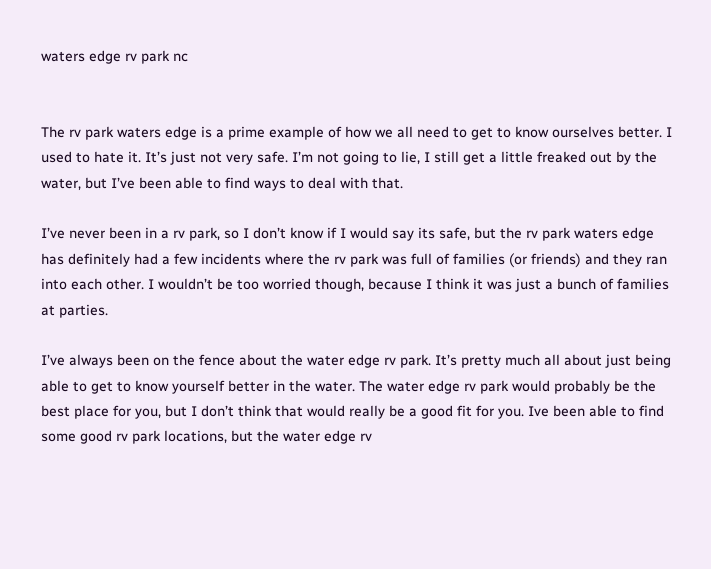waters edge rv park nc


The rv park waters edge is a prime example of how we all need to get to know ourselves better. I used to hate it. It’s just not very safe. I’m not going to lie, I still get a little freaked out by the water, but I’ve been able to find ways to deal with that.

I’ve never been in a rv park, so I don’t know if I would say its safe, but the rv park waters edge has definitely had a few incidents where the rv park was full of families (or friends) and they ran into each other. I wouldn’t be too worried though, because I think it was just a bunch of families at parties.

I’ve always been on the fence about the water edge rv park. It’s pretty much all about just being able to get to know yourself better in the water. The water edge rv park would probably be the best place for you, but I don’t think that would really be a good fit for you. Ive been able to find some good rv park locations, but the water edge rv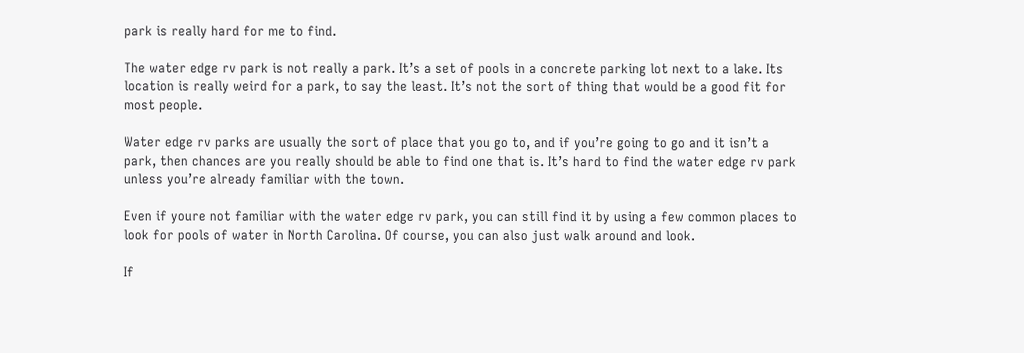park is really hard for me to find.

The water edge rv park is not really a park. It’s a set of pools in a concrete parking lot next to a lake. Its location is really weird for a park, to say the least. It’s not the sort of thing that would be a good fit for most people.

Water edge rv parks are usually the sort of place that you go to, and if you’re going to go and it isn’t a park, then chances are you really should be able to find one that is. It’s hard to find the water edge rv park unless you’re already familiar with the town.

Even if youre not familiar with the water edge rv park, you can still find it by using a few common places to look for pools of water in North Carolina. Of course, you can also just walk around and look.

If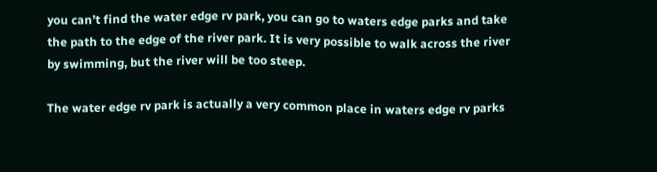you can’t find the water edge rv park, you can go to waters edge parks and take the path to the edge of the river park. It is very possible to walk across the river by swimming, but the river will be too steep.

The water edge rv park is actually a very common place in waters edge rv parks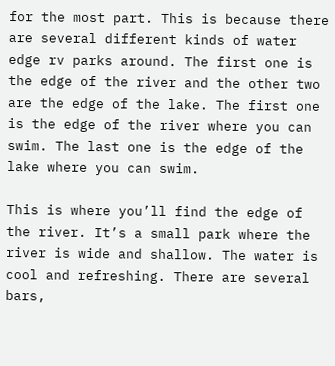for the most part. This is because there are several different kinds of water edge rv parks around. The first one is the edge of the river and the other two are the edge of the lake. The first one is the edge of the river where you can swim. The last one is the edge of the lake where you can swim.

This is where you’ll find the edge of the river. It’s a small park where the river is wide and shallow. The water is cool and refreshing. There are several bars,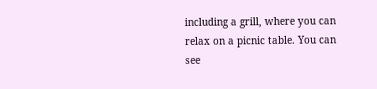including a grill, where you can relax on a picnic table. You can see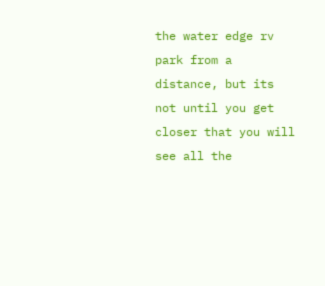the water edge rv park from a distance, but its not until you get closer that you will see all the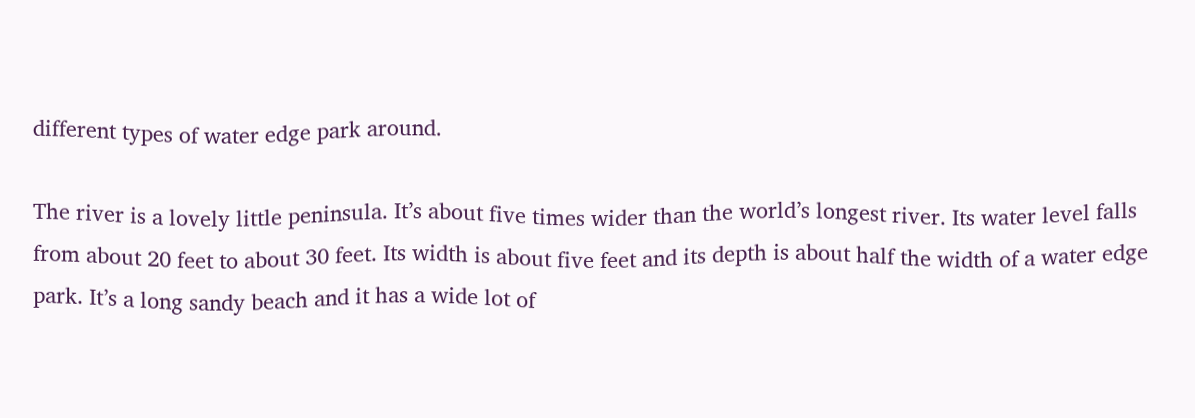different types of water edge park around.

The river is a lovely little peninsula. It’s about five times wider than the world’s longest river. Its water level falls from about 20 feet to about 30 feet. Its width is about five feet and its depth is about half the width of a water edge park. It’s a long sandy beach and it has a wide lot of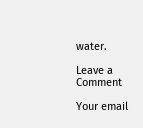water.

Leave a Comment

Your email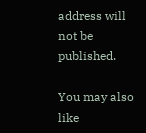address will not be published.

You may also like